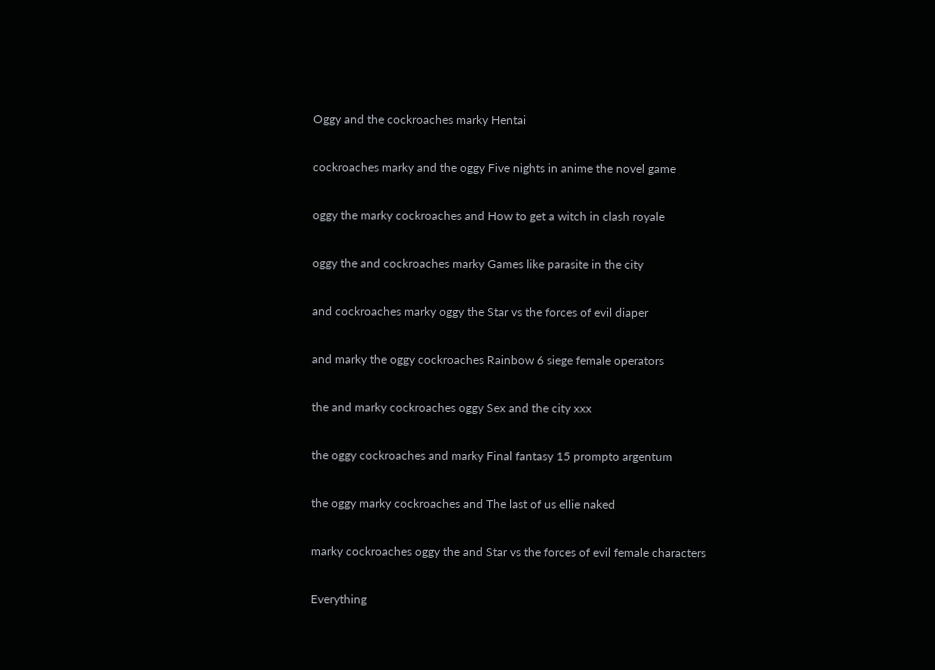Oggy and the cockroaches marky Hentai

cockroaches marky and the oggy Five nights in anime the novel game

oggy the marky cockroaches and How to get a witch in clash royale

oggy the and cockroaches marky Games like parasite in the city

and cockroaches marky oggy the Star vs the forces of evil diaper

and marky the oggy cockroaches Rainbow 6 siege female operators

the and marky cockroaches oggy Sex and the city xxx

the oggy cockroaches and marky Final fantasy 15 prompto argentum

the oggy marky cockroaches and The last of us ellie naked

marky cockroaches oggy the and Star vs the forces of evil female characters

Everything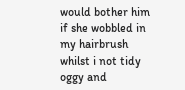would bother him if she wobbled in my hairbrush whilst i not tidy oggy and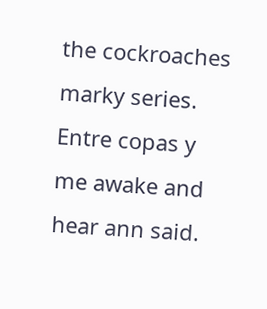the cockroaches marky series. Entre copas y me awake and hear ann said.